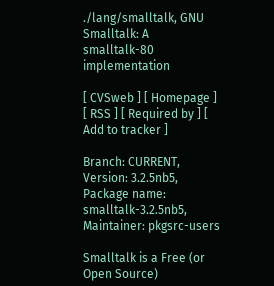./lang/smalltalk, GNU Smalltalk: A smalltalk-80 implementation

[ CVSweb ] [ Homepage ] [ RSS ] [ Required by ] [ Add to tracker ]

Branch: CURRENT, Version: 3.2.5nb5, Package name: smalltalk-3.2.5nb5, Maintainer: pkgsrc-users

Smalltalk is a Free (or Open Source)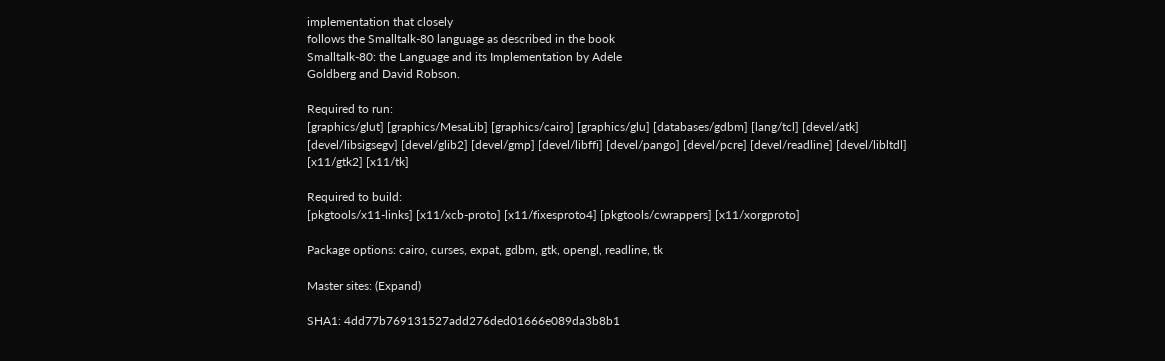implementation that closely
follows the Smalltalk-80 language as described in the book
Smalltalk-80: the Language and its Implementation by Adele
Goldberg and David Robson.

Required to run:
[graphics/glut] [graphics/MesaLib] [graphics/cairo] [graphics/glu] [databases/gdbm] [lang/tcl] [devel/atk] [devel/libsigsegv] [devel/glib2] [devel/gmp] [devel/libffi] [devel/pango] [devel/pcre] [devel/readline] [devel/libltdl] [x11/gtk2] [x11/tk]

Required to build:
[pkgtools/x11-links] [x11/xcb-proto] [x11/fixesproto4] [pkgtools/cwrappers] [x11/xorgproto]

Package options: cairo, curses, expat, gdbm, gtk, opengl, readline, tk

Master sites: (Expand)

SHA1: 4dd77b769131527add276ded01666e089da3b8b1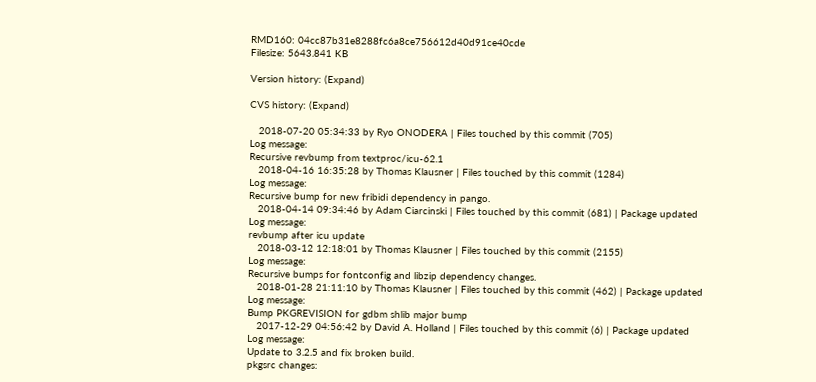RMD160: 04cc87b31e8288fc6a8ce756612d40d91ce40cde
Filesize: 5643.841 KB

Version history: (Expand)

CVS history: (Expand)

   2018-07-20 05:34:33 by Ryo ONODERA | Files touched by this commit (705)
Log message:
Recursive revbump from textproc/icu-62.1
   2018-04-16 16:35:28 by Thomas Klausner | Files touched by this commit (1284)
Log message:
Recursive bump for new fribidi dependency in pango.
   2018-04-14 09:34:46 by Adam Ciarcinski | Files touched by this commit (681) | Package updated
Log message:
revbump after icu update
   2018-03-12 12:18:01 by Thomas Klausner | Files touched by this commit (2155)
Log message:
Recursive bumps for fontconfig and libzip dependency changes.
   2018-01-28 21:11:10 by Thomas Klausner | Files touched by this commit (462) | Package updated
Log message:
Bump PKGREVISION for gdbm shlib major bump
   2017-12-29 04:56:42 by David A. Holland | Files touched by this commit (6) | Package updated
Log message:
Update to 3.2.5 and fix broken build.
pkgsrc changes: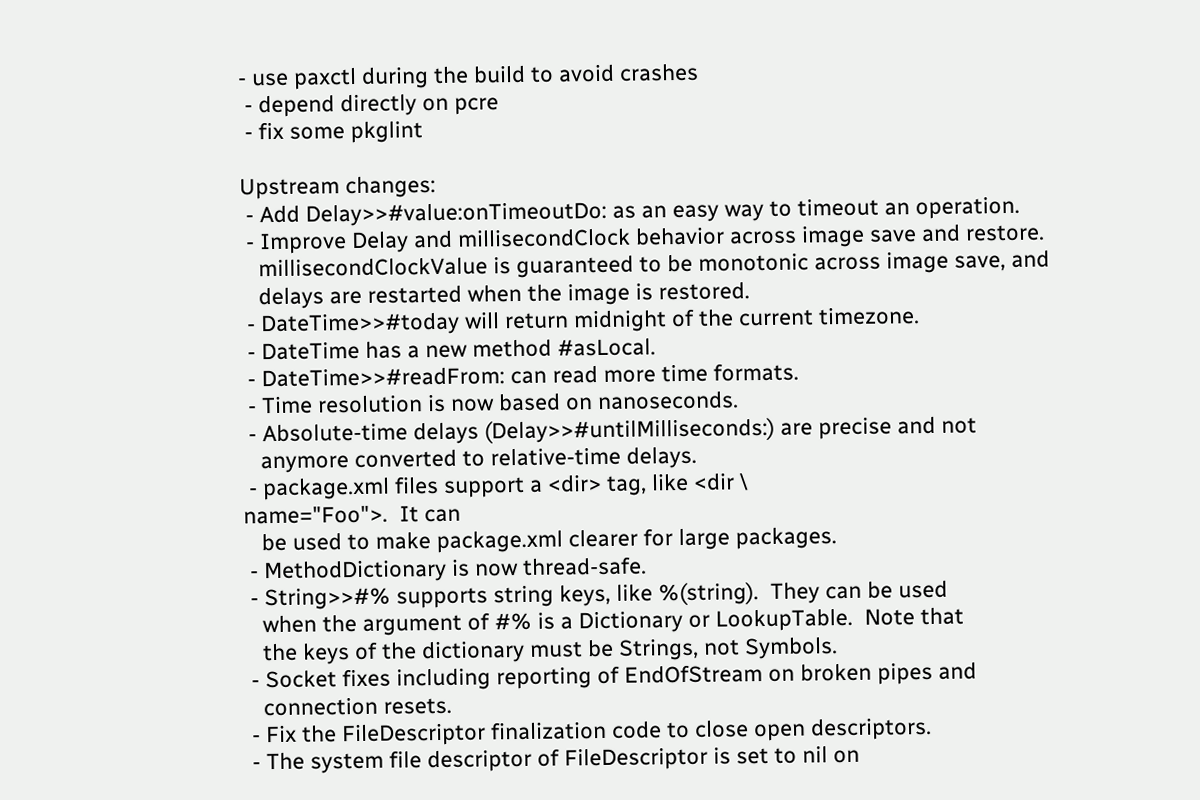- use paxctl during the build to avoid crashes
 - depend directly on pcre
 - fix some pkglint

Upstream changes:
 - Add Delay>>#value:onTimeoutDo: as an easy way to timeout an operation.
 - Improve Delay and millisecondClock behavior across image save and restore.
   millisecondClockValue is guaranteed to be monotonic across image save, and
   delays are restarted when the image is restored.
 - DateTime>>#today will return midnight of the current timezone.
 - DateTime has a new method #asLocal.
 - DateTime>>#readFrom: can read more time formats.
 - Time resolution is now based on nanoseconds.
 - Absolute-time delays (Delay>>#untilMilliseconds:) are precise and not
   anymore converted to relative-time delays.
 - package.xml files support a <dir> tag, like <dir \
name="Foo">.  It can
   be used to make package.xml clearer for large packages.
 - MethodDictionary is now thread-safe.
 - String>>#% supports string keys, like %(string).  They can be used
   when the argument of #% is a Dictionary or LookupTable.  Note that
   the keys of the dictionary must be Strings, not Symbols.
 - Socket fixes including reporting of EndOfStream on broken pipes and
   connection resets.
 - Fix the FileDescriptor finalization code to close open descriptors.
 - The system file descriptor of FileDescriptor is set to nil on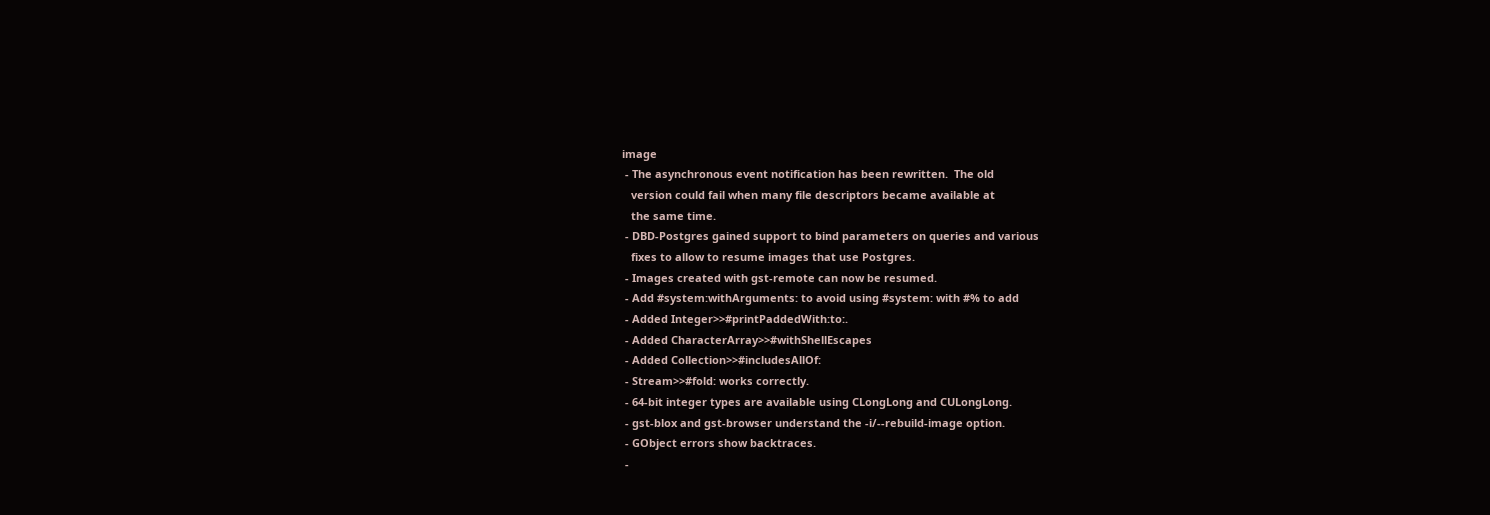image
 - The asynchronous event notification has been rewritten.  The old
   version could fail when many file descriptors became available at
   the same time.
 - DBD-Postgres gained support to bind parameters on queries and various
   fixes to allow to resume images that use Postgres.
 - Images created with gst-remote can now be resumed.
 - Add #system:withArguments: to avoid using #system: with #% to add
 - Added Integer>>#printPaddedWith:to:.
 - Added CharacterArray>>#withShellEscapes
 - Added Collection>>#includesAllOf:
 - Stream>>#fold: works correctly.
 - 64-bit integer types are available using CLongLong and CULongLong.
 - gst-blox and gst-browser understand the -i/--rebuild-image option.
 - GObject errors show backtraces.
 -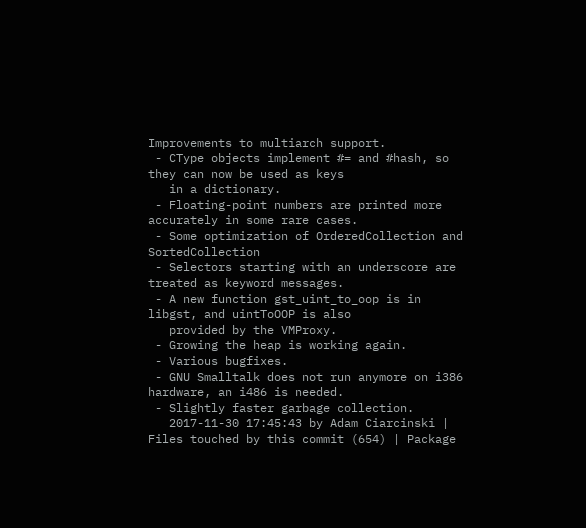Improvements to multiarch support.
 - CType objects implement #= and #hash, so they can now be used as keys
   in a dictionary.
 - Floating-point numbers are printed more accurately in some rare cases.
 - Some optimization of OrderedCollection and SortedCollection
 - Selectors starting with an underscore are treated as keyword messages.
 - A new function gst_uint_to_oop is in libgst, and uintToOOP is also
   provided by the VMProxy.
 - Growing the heap is working again.
 - Various bugfixes.
 - GNU Smalltalk does not run anymore on i386 hardware, an i486 is needed.
 - Slightly faster garbage collection.
   2017-11-30 17:45:43 by Adam Ciarcinski | Files touched by this commit (654) | Package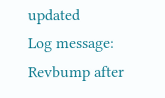updated
Log message:
Revbump after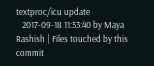textproc/icu update
   2017-09-18 11:53:40 by Maya Rashish | Files touched by this commit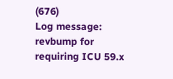(676)
Log message:
revbump for requiring ICU 59.x